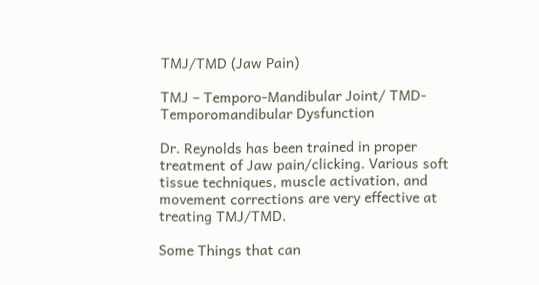TMJ/TMD (Jaw Pain)

TMJ – Temporo-Mandibular Joint/ TMD- Temporomandibular Dysfunction

Dr. Reynolds has been trained in proper treatment of Jaw pain/clicking. Various soft tissue techniques, muscle activation, and movement corrections are very effective at treating TMJ/TMD.

Some Things that can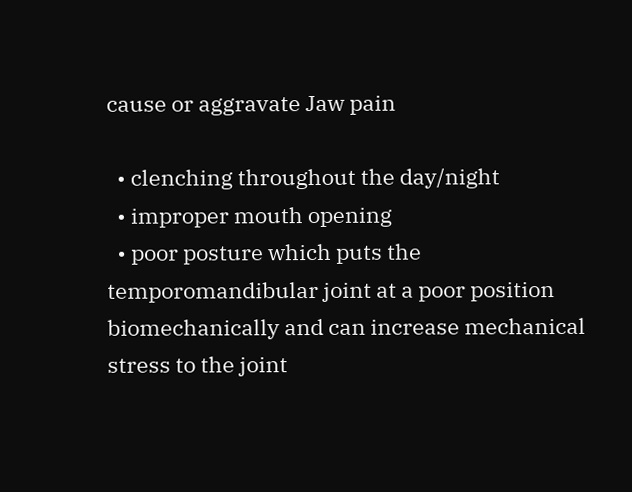cause or aggravate Jaw pain

  • clenching throughout the day/night
  • improper mouth opening
  • poor posture which puts the temporomandibular joint at a poor position biomechanically and can increase mechanical stress to the joint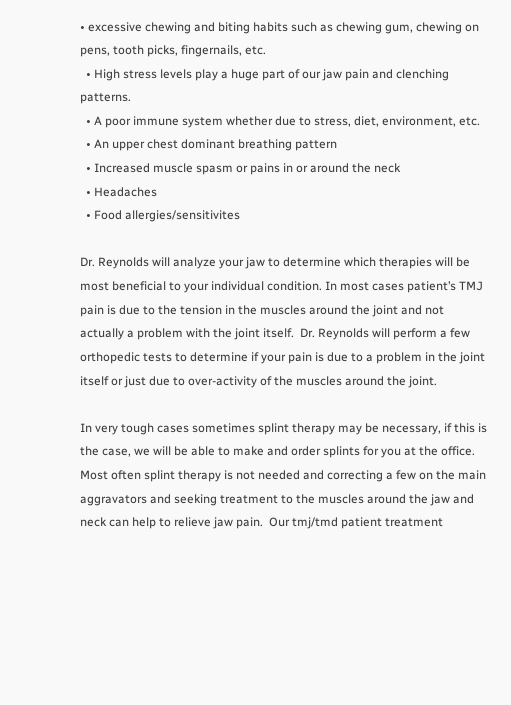• excessive chewing and biting habits such as chewing gum, chewing on pens, tooth picks, fingernails, etc.
  • High stress levels play a huge part of our jaw pain and clenching patterns.
  • A poor immune system whether due to stress, diet, environment, etc.
  • An upper chest dominant breathing pattern
  • Increased muscle spasm or pains in or around the neck
  • Headaches
  • Food allergies/sensitivites

Dr. Reynolds will analyze your jaw to determine which therapies will be most beneficial to your individual condition. In most cases patient’s TMJ pain is due to the tension in the muscles around the joint and not actually a problem with the joint itself.  Dr. Reynolds will perform a few orthopedic tests to determine if your pain is due to a problem in the joint itself or just due to over-activity of the muscles around the joint.

In very tough cases sometimes splint therapy may be necessary, if this is the case, we will be able to make and order splints for you at the office.  Most often splint therapy is not needed and correcting a few on the main aggravators and seeking treatment to the muscles around the jaw and neck can help to relieve jaw pain.  Our tmj/tmd patient treatment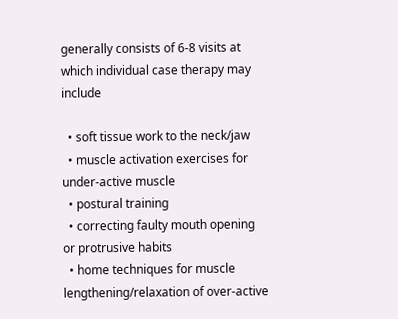generally consists of 6-8 visits at which individual case therapy may include

  • soft tissue work to the neck/jaw
  • muscle activation exercises for under-active muscle
  • postural training
  • correcting faulty mouth opening or protrusive habits
  • home techniques for muscle lengthening/relaxation of over-active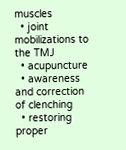muscles
  • joint mobilizations to the TMJ
  • acupuncture
  • awareness and correction of clenching
  • restoring proper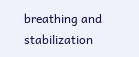breathing and stabilization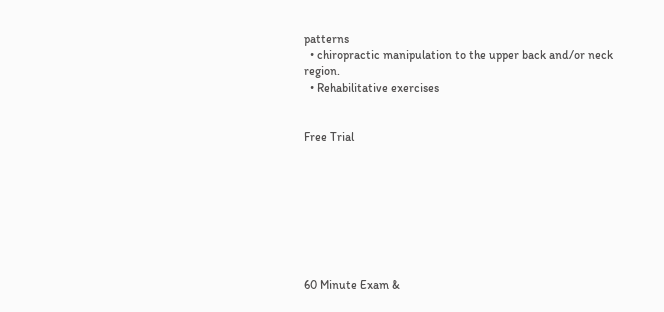patterns
  • chiropractic manipulation to the upper back and/or neck region.
  • Rehabilitative exercises


Free Trial








60 Minute Exam &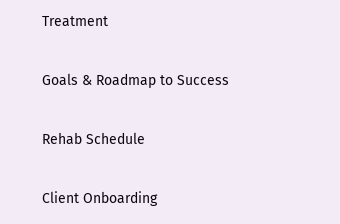Treatment

Goals & Roadmap to Success

Rehab Schedule

Client Onboarding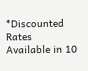*Discounted Rates Available in 10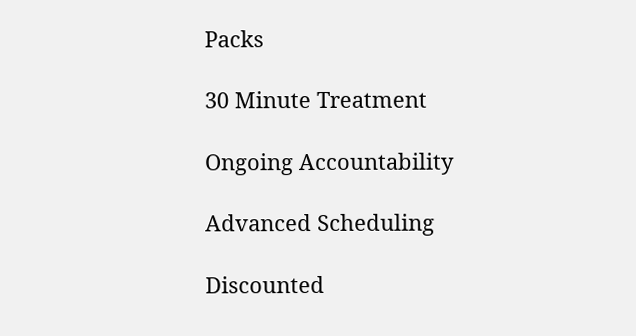Packs

30 Minute Treatment

Ongoing Accountability

Advanced Scheduling

Discounted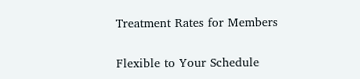Treatment Rates for Members

Flexible to Your Schedule